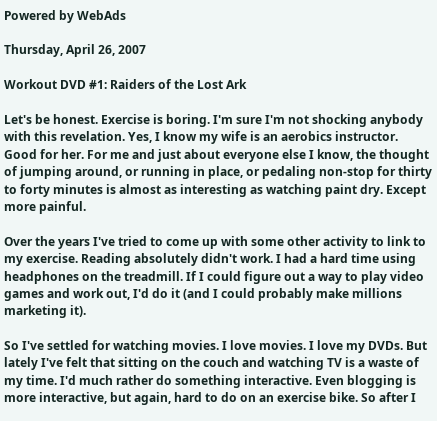Powered by WebAds

Thursday, April 26, 2007

Workout DVD #1: Raiders of the Lost Ark

Let's be honest. Exercise is boring. I'm sure I'm not shocking anybody with this revelation. Yes, I know my wife is an aerobics instructor. Good for her. For me and just about everyone else I know, the thought of jumping around, or running in place, or pedaling non-stop for thirty to forty minutes is almost as interesting as watching paint dry. Except more painful.

Over the years I've tried to come up with some other activity to link to my exercise. Reading absolutely didn't work. I had a hard time using headphones on the treadmill. If I could figure out a way to play video games and work out, I'd do it (and I could probably make millions marketing it).

So I've settled for watching movies. I love movies. I love my DVDs. But lately I've felt that sitting on the couch and watching TV is a waste of my time. I'd much rather do something interactive. Even blogging is more interactive, but again, hard to do on an exercise bike. So after I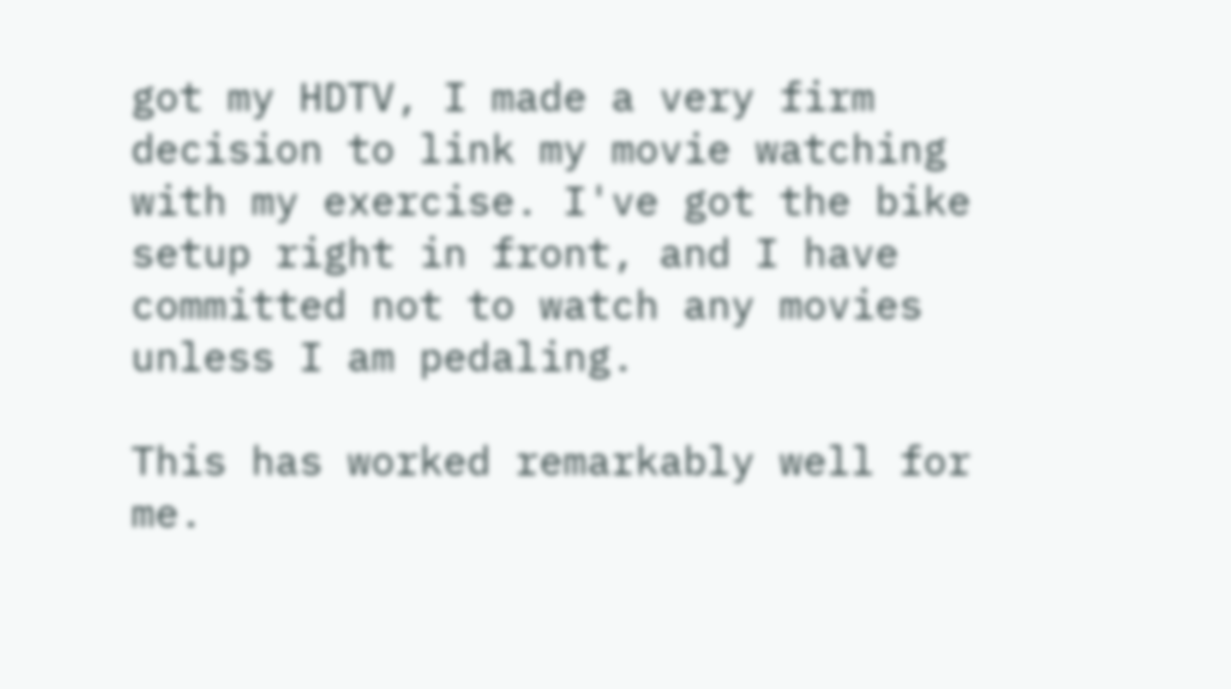got my HDTV, I made a very firm decision to link my movie watching with my exercise. I've got the bike setup right in front, and I have committed not to watch any movies unless I am pedaling.

This has worked remarkably well for me.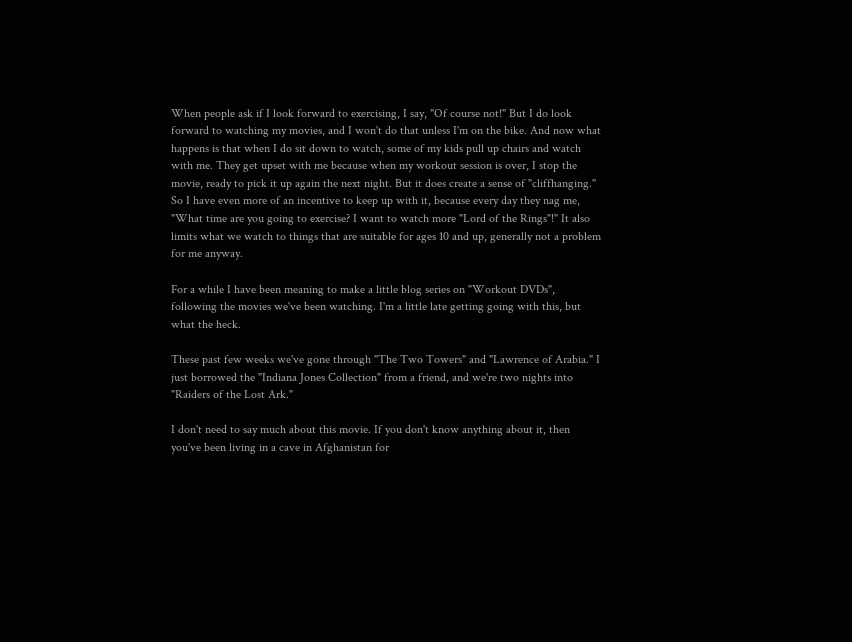When people ask if I look forward to exercising, I say, "Of course not!" But I do look forward to watching my movies, and I won't do that unless I'm on the bike. And now what happens is that when I do sit down to watch, some of my kids pull up chairs and watch with me. They get upset with me because when my workout session is over, I stop the movie, ready to pick it up again the next night. But it does create a sense of "cliffhanging." So I have even more of an incentive to keep up with it, because every day they nag me, "What time are you going to exercise? I want to watch more "Lord of the Rings"!" It also limits what we watch to things that are suitable for ages 10 and up, generally not a problem for me anyway.

For a while I have been meaning to make a little blog series on "Workout DVDs", following the movies we've been watching. I'm a little late getting going with this, but what the heck.

These past few weeks we've gone through "The Two Towers" and "Lawrence of Arabia." I just borrowed the "Indiana Jones Collection" from a friend, and we're two nights into "Raiders of the Lost Ark."

I don't need to say much about this movie. If you don't know anything about it, then you've been living in a cave in Afghanistan for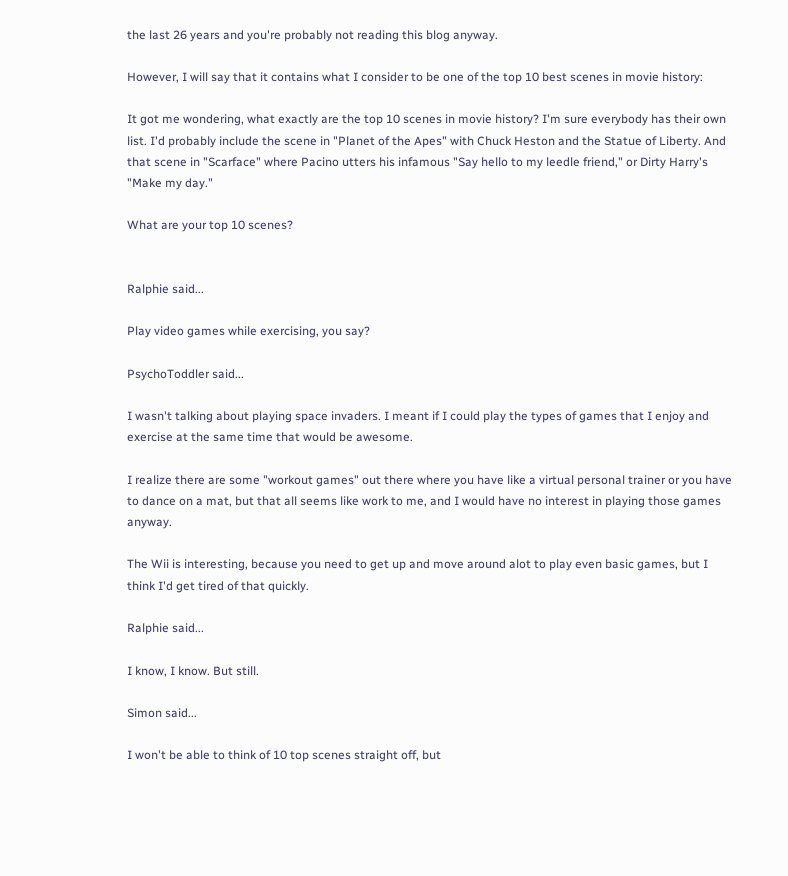the last 26 years and you're probably not reading this blog anyway.

However, I will say that it contains what I consider to be one of the top 10 best scenes in movie history:

It got me wondering, what exactly are the top 10 scenes in movie history? I'm sure everybody has their own list. I'd probably include the scene in "Planet of the Apes" with Chuck Heston and the Statue of Liberty. And that scene in "Scarface" where Pacino utters his infamous "Say hello to my leedle friend," or Dirty Harry's "Make my day."

What are your top 10 scenes?


Ralphie said...

Play video games while exercising, you say?

PsychoToddler said...

I wasn't talking about playing space invaders. I meant if I could play the types of games that I enjoy and exercise at the same time that would be awesome.

I realize there are some "workout games" out there where you have like a virtual personal trainer or you have to dance on a mat, but that all seems like work to me, and I would have no interest in playing those games anyway.

The Wii is interesting, because you need to get up and move around alot to play even basic games, but I think I'd get tired of that quickly.

Ralphie said...

I know, I know. But still.

Simon said...

I won't be able to think of 10 top scenes straight off, but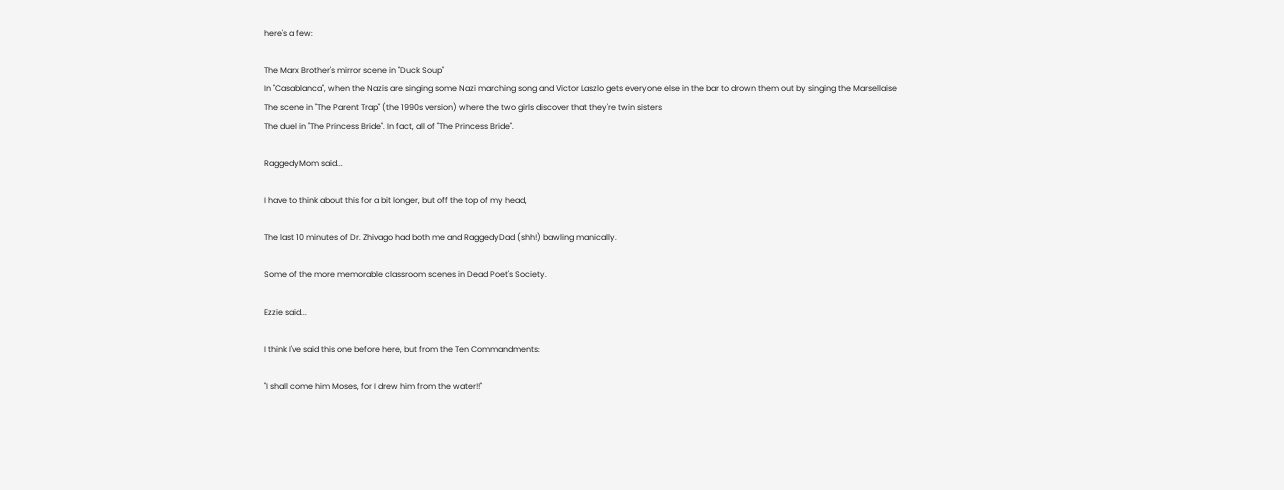here's a few:

The Marx Brother's mirror scene in "Duck Soup"
In "Casablanca", when the Nazis are singing some Nazi marching song and Victor Laszlo gets everyone else in the bar to drown them out by singing the Marsellaise
The scene in "The Parent Trap" (the 1990s version) where the two girls discover that they're twin sisters
The duel in "The Princess Bride". In fact, all of "The Princess Bride".

RaggedyMom said...

I have to think about this for a bit longer, but off the top of my head,

The last 10 minutes of Dr. Zhivago had both me and RaggedyDad (shh!) bawling manically.

Some of the more memorable classroom scenes in Dead Poet's Society.

Ezzie said...

I think I've said this one before here, but from the Ten Commandments:

"I shall come him Moses, for I drew him from the water!!"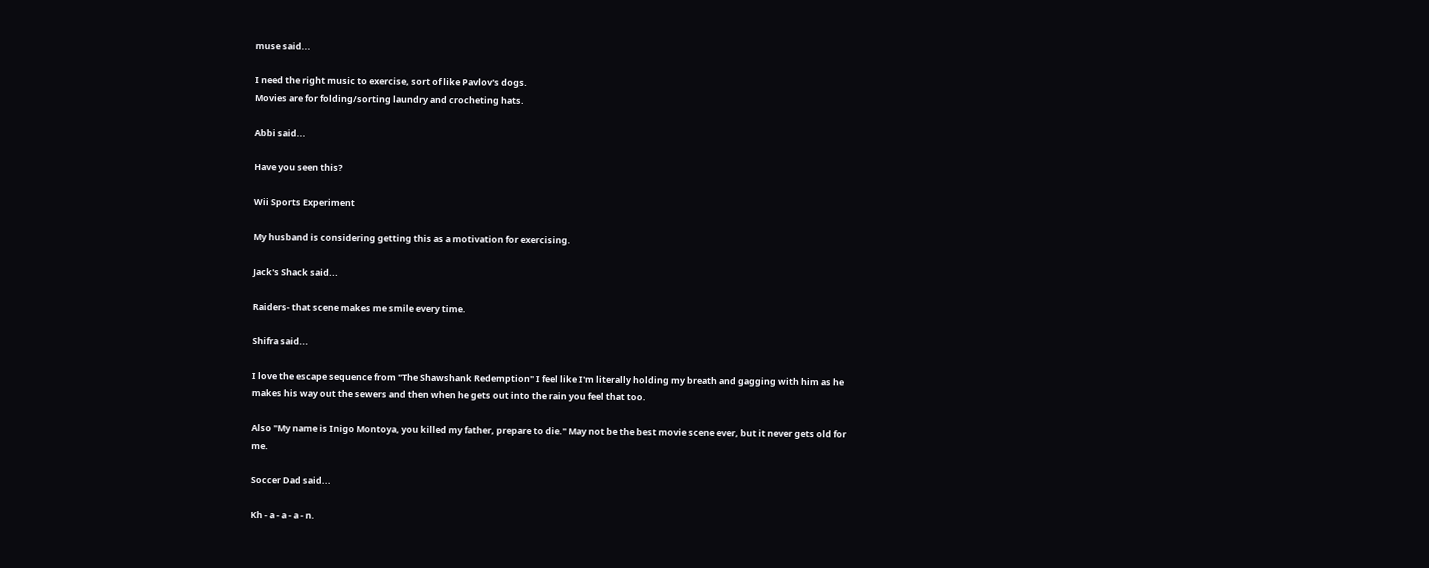muse said...

I need the right music to exercise, sort of like Pavlov's dogs.
Movies are for folding/sorting laundry and crocheting hats.

Abbi said...

Have you seen this?

Wii Sports Experiment

My husband is considering getting this as a motivation for exercising.

Jack's Shack said...

Raiders- that scene makes me smile every time.

Shifra said...

I love the escape sequence from "The Shawshank Redemption" I feel like I'm literally holding my breath and gagging with him as he makes his way out the sewers and then when he gets out into the rain you feel that too.

Also "My name is Inigo Montoya, you killed my father, prepare to die." May not be the best movie scene ever, but it never gets old for me.

Soccer Dad said...

Kh - a - a - a - n.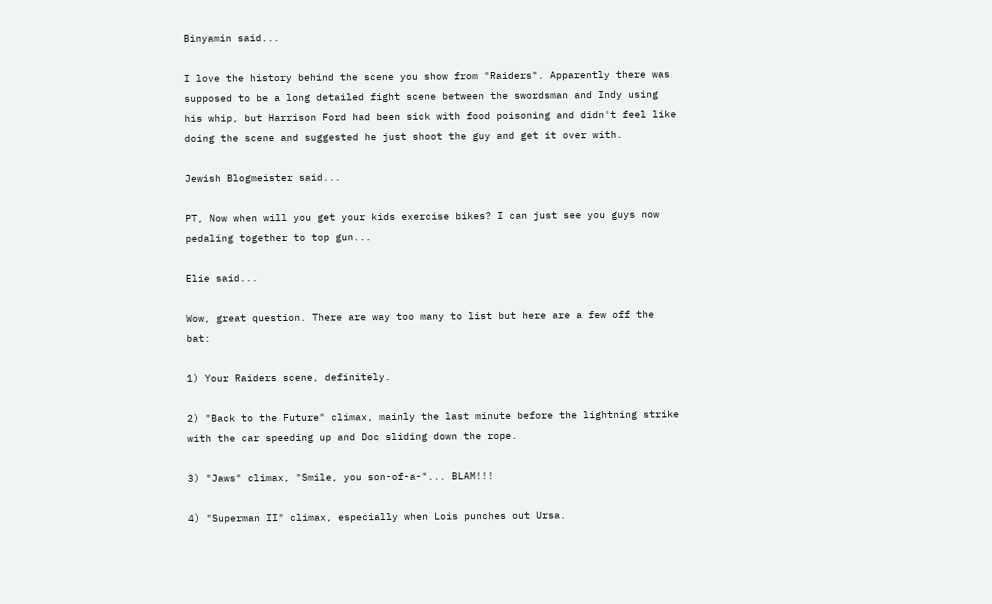Binyamin said...

I love the history behind the scene you show from "Raiders". Apparently there was supposed to be a long detailed fight scene between the swordsman and Indy using his whip, but Harrison Ford had been sick with food poisoning and didn't feel like doing the scene and suggested he just shoot the guy and get it over with.

Jewish Blogmeister said...

PT, Now when will you get your kids exercise bikes? I can just see you guys now pedaling together to top gun...

Elie said...

Wow, great question. There are way too many to list but here are a few off the bat:

1) Your Raiders scene, definitely.

2) "Back to the Future" climax, mainly the last minute before the lightning strike with the car speeding up and Doc sliding down the rope.

3) "Jaws" climax, "Smile, you son-of-a-"... BLAM!!!

4) "Superman II" climax, especially when Lois punches out Ursa.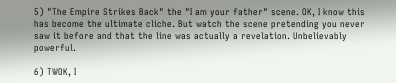5) "The Empire Strikes Back" the "I am your father" scene. OK, I know this has become the ultimate cliche. But watch the scene pretending you never saw it before and that the line was actually a revelation. Unbelievably powerful.

6) TWOK, I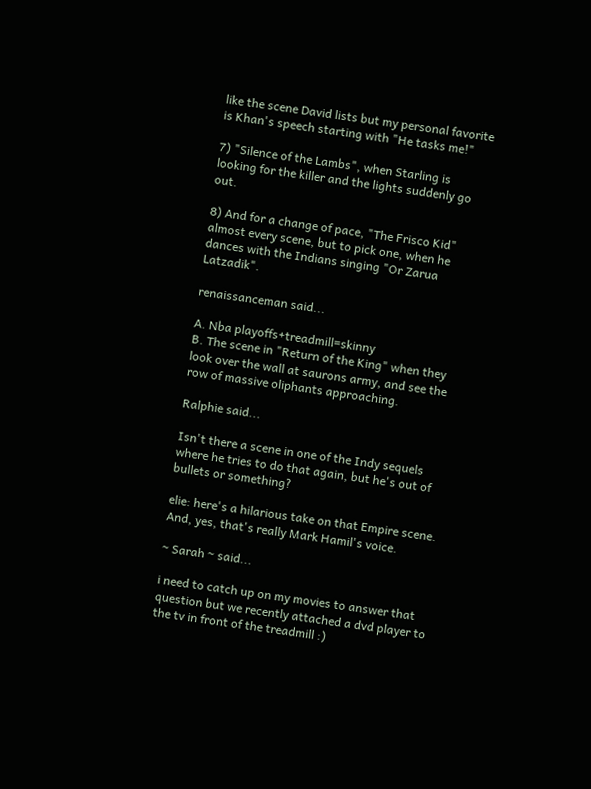like the scene David lists but my personal favorite is Khan's speech starting with "He tasks me!"

7) "Silence of the Lambs", when Starling is looking for the killer and the lights suddenly go out.

8) And for a change of pace, "The Frisco Kid" almost every scene, but to pick one, when he dances with the Indians singing "Or Zarua Latzadik".

renaissanceman said...

A. Nba playoffs+treadmill=skinny
B. The scene in "Return of the King" when they look over the wall at saurons army, and see the row of massive oliphants approaching.

Ralphie said...

Isn't there a scene in one of the Indy sequels where he tries to do that again, but he's out of bullets or something?

elie: here's a hilarious take on that Empire scene. And, yes, that's really Mark Hamil's voice.

~ Sarah ~ said...

i need to catch up on my movies to answer that question but we recently attached a dvd player to the tv in front of the treadmill :)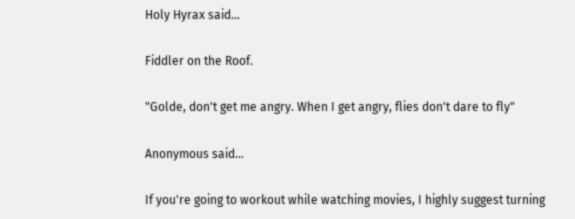Holy Hyrax said...

Fiddler on the Roof.

"Golde, don't get me angry. When I get angry, flies don't dare to fly"

Anonymous said...

If you're going to workout while watching movies, I highly suggest turning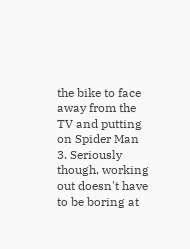the bike to face away from the TV and putting on Spider Man 3. Seriously though, working out doesn't have to be boring at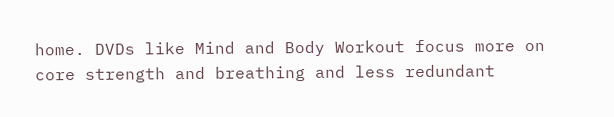home. DVDs like Mind and Body Workout focus more on core strength and breathing and less redundant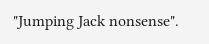"Jumping Jack nonsense".